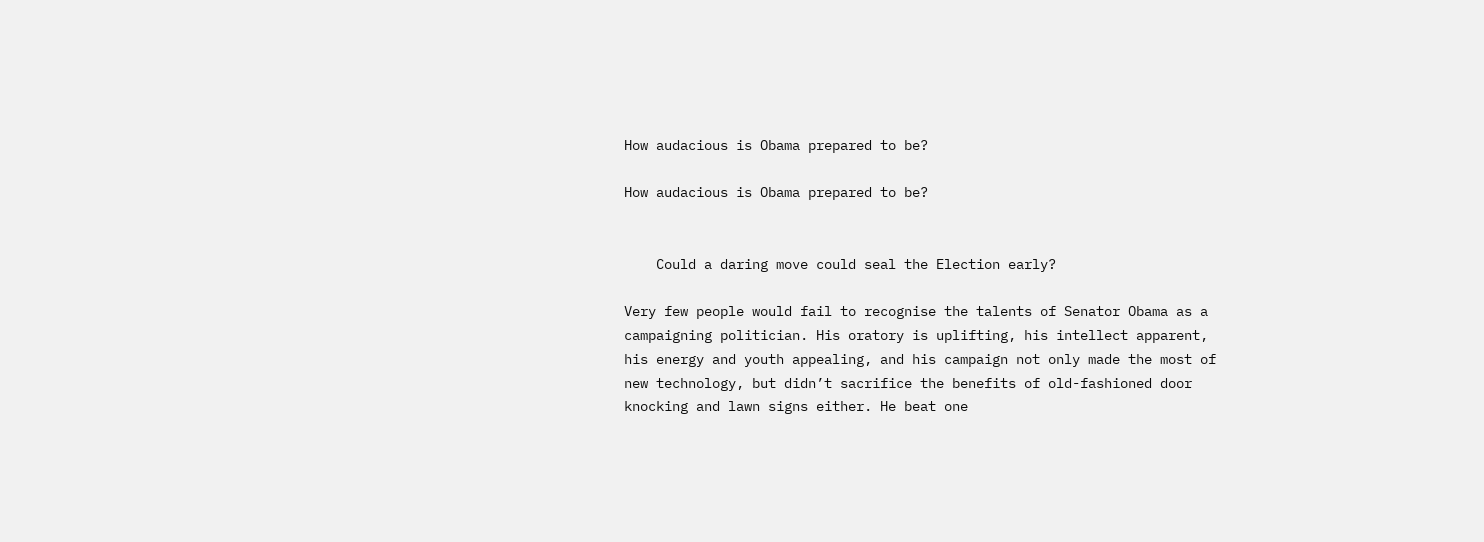How audacious is Obama prepared to be?

How audacious is Obama prepared to be?


    Could a daring move could seal the Election early?

Very few people would fail to recognise the talents of Senator Obama as a campaigning politician. His oratory is uplifting, his intellect apparent, his energy and youth appealing, and his campaign not only made the most of new technology, but didn’t sacrifice the benefits of old-fashioned door knocking and lawn signs either. He beat one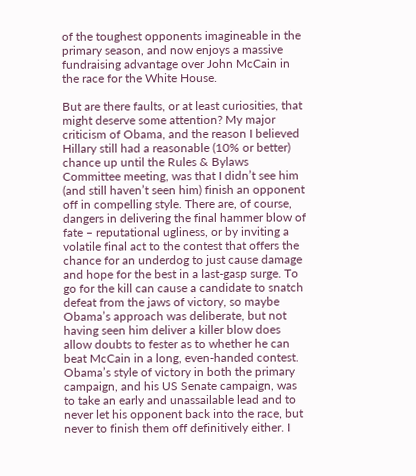of the toughest opponents imagineable in the primary season, and now enjoys a massive fundraising advantage over John McCain in the race for the White House.

But are there faults, or at least curiosities, that might deserve some attention? My major criticism of Obama, and the reason I believed Hillary still had a reasonable (10% or better) chance up until the Rules & Bylaws Committee meeting, was that I didn’t see him (and still haven’t seen him) finish an opponent off in compelling style. There are, of course, dangers in delivering the final hammer blow of fate – reputational ugliness, or by inviting a volatile final act to the contest that offers the chance for an underdog to just cause damage and hope for the best in a last-gasp surge. To go for the kill can cause a candidate to snatch defeat from the jaws of victory, so maybe Obama’s approach was deliberate, but not having seen him deliver a killer blow does allow doubts to fester as to whether he can beat McCain in a long, even-handed contest. Obama’s style of victory in both the primary campaign, and his US Senate campaign, was to take an early and unassailable lead and to never let his opponent back into the race, but never to finish them off definitively either. I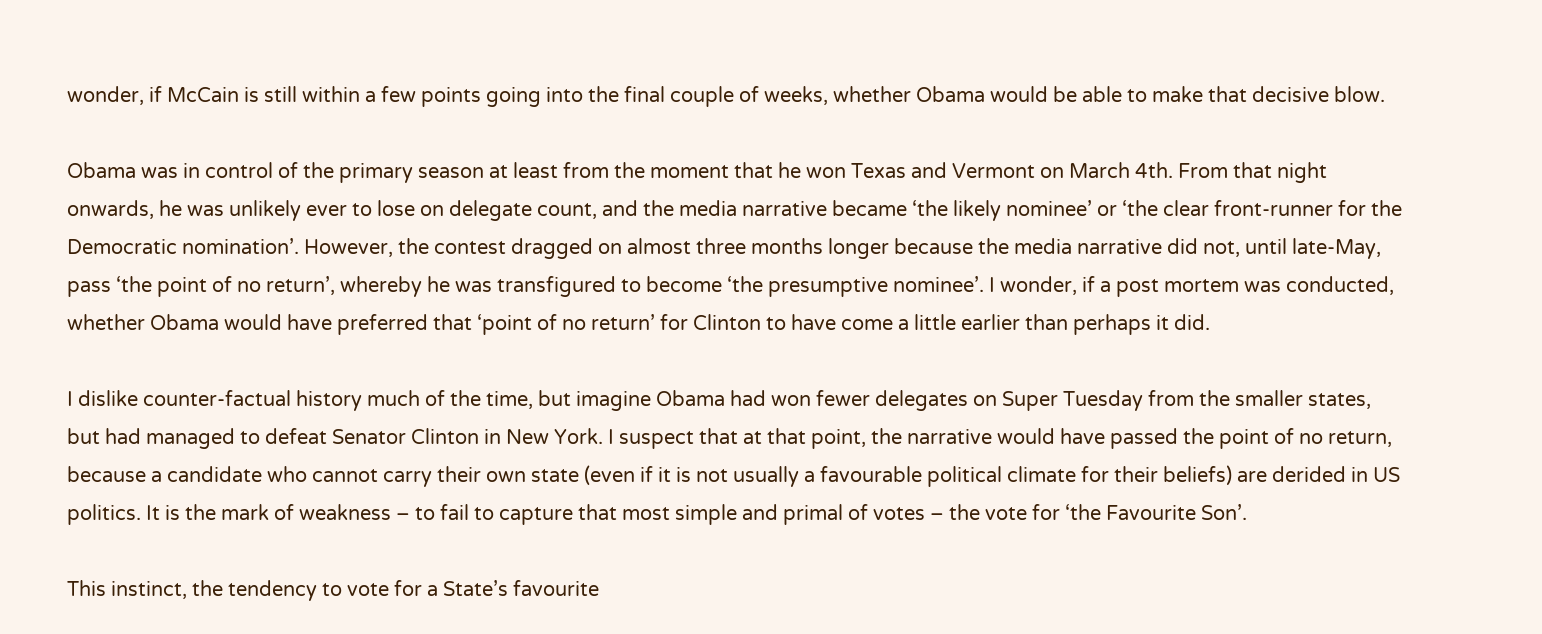wonder, if McCain is still within a few points going into the final couple of weeks, whether Obama would be able to make that decisive blow.

Obama was in control of the primary season at least from the moment that he won Texas and Vermont on March 4th. From that night onwards, he was unlikely ever to lose on delegate count, and the media narrative became ‘the likely nominee’ or ‘the clear front-runner for the Democratic nomination’. However, the contest dragged on almost three months longer because the media narrative did not, until late-May, pass ‘the point of no return’, whereby he was transfigured to become ‘the presumptive nominee’. I wonder, if a post mortem was conducted, whether Obama would have preferred that ‘point of no return’ for Clinton to have come a little earlier than perhaps it did.

I dislike counter-factual history much of the time, but imagine Obama had won fewer delegates on Super Tuesday from the smaller states, but had managed to defeat Senator Clinton in New York. I suspect that at that point, the narrative would have passed the point of no return, because a candidate who cannot carry their own state (even if it is not usually a favourable political climate for their beliefs) are derided in US politics. It is the mark of weakness – to fail to capture that most simple and primal of votes – the vote for ‘the Favourite Son’.

This instinct, the tendency to vote for a State’s favourite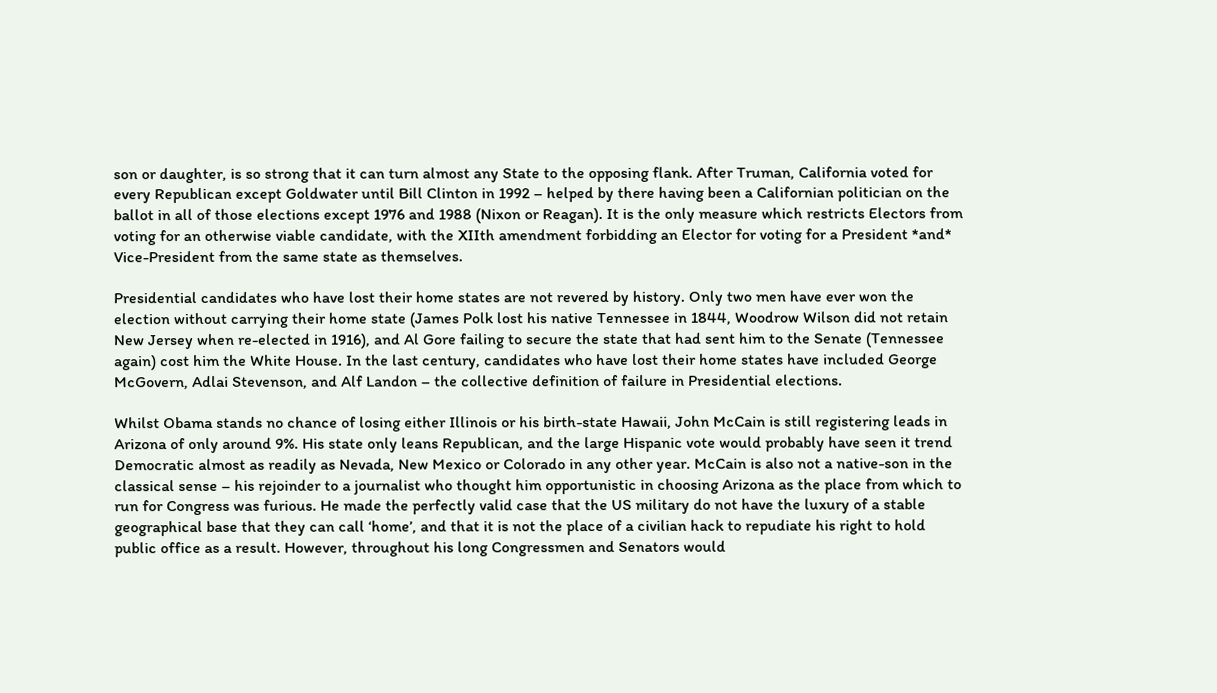son or daughter, is so strong that it can turn almost any State to the opposing flank. After Truman, California voted for every Republican except Goldwater until Bill Clinton in 1992 – helped by there having been a Californian politician on the ballot in all of those elections except 1976 and 1988 (Nixon or Reagan). It is the only measure which restricts Electors from voting for an otherwise viable candidate, with the XIIth amendment forbidding an Elector for voting for a President *and* Vice-President from the same state as themselves.

Presidential candidates who have lost their home states are not revered by history. Only two men have ever won the election without carrying their home state (James Polk lost his native Tennessee in 1844, Woodrow Wilson did not retain New Jersey when re-elected in 1916), and Al Gore failing to secure the state that had sent him to the Senate (Tennessee again) cost him the White House. In the last century, candidates who have lost their home states have included George McGovern, Adlai Stevenson, and Alf Landon – the collective definition of failure in Presidential elections.

Whilst Obama stands no chance of losing either Illinois or his birth-state Hawaii, John McCain is still registering leads in Arizona of only around 9%. His state only leans Republican, and the large Hispanic vote would probably have seen it trend Democratic almost as readily as Nevada, New Mexico or Colorado in any other year. McCain is also not a native-son in the classical sense – his rejoinder to a journalist who thought him opportunistic in choosing Arizona as the place from which to run for Congress was furious. He made the perfectly valid case that the US military do not have the luxury of a stable geographical base that they can call ‘home’, and that it is not the place of a civilian hack to repudiate his right to hold public office as a result. However, throughout his long Congressmen and Senators would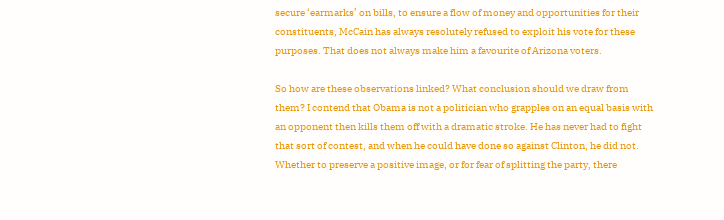secure ‘earmarks’ on bills, to ensure a flow of money and opportunities for their constituents, McCain has always resolutely refused to exploit his vote for these purposes. That does not always make him a favourite of Arizona voters.

So how are these observations linked? What conclusion should we draw from them? I contend that Obama is not a politician who grapples on an equal basis with an opponent then kills them off with a dramatic stroke. He has never had to fight that sort of contest, and when he could have done so against Clinton, he did not. Whether to preserve a positive image, or for fear of splitting the party, there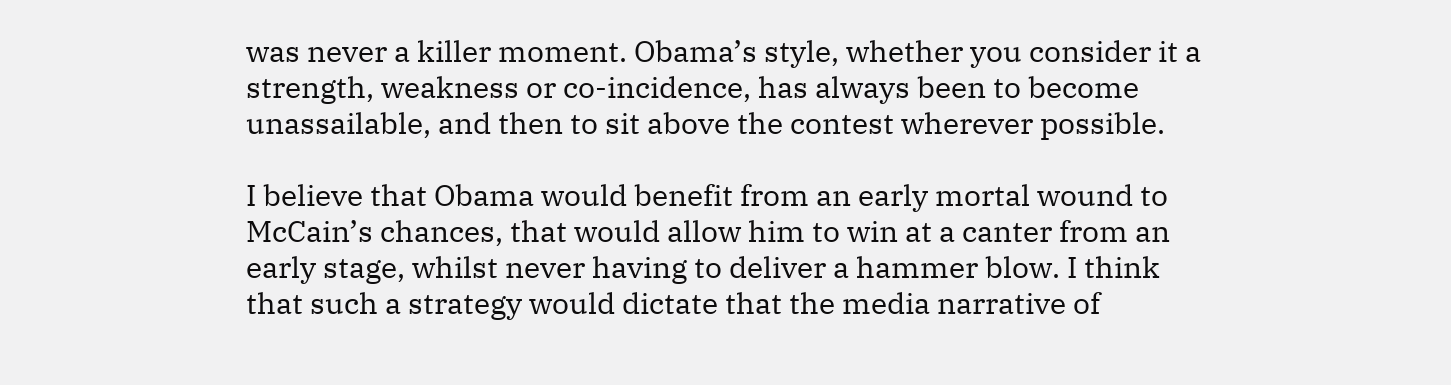was never a killer moment. Obama’s style, whether you consider it a strength, weakness or co-incidence, has always been to become unassailable, and then to sit above the contest wherever possible.

I believe that Obama would benefit from an early mortal wound to McCain’s chances, that would allow him to win at a canter from an early stage, whilst never having to deliver a hammer blow. I think that such a strategy would dictate that the media narrative of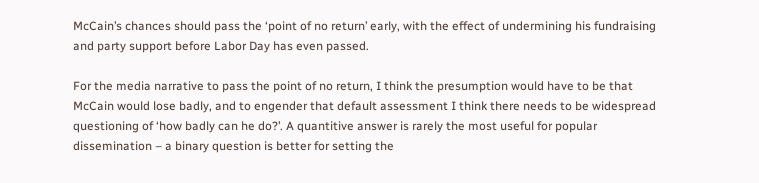McCain’s chances should pass the ‘point of no return’ early, with the effect of undermining his fundraising and party support before Labor Day has even passed.

For the media narrative to pass the point of no return, I think the presumption would have to be that McCain would lose badly, and to engender that default assessment I think there needs to be widespread questioning of ‘how badly can he do?’. A quantitive answer is rarely the most useful for popular dissemination – a binary question is better for setting the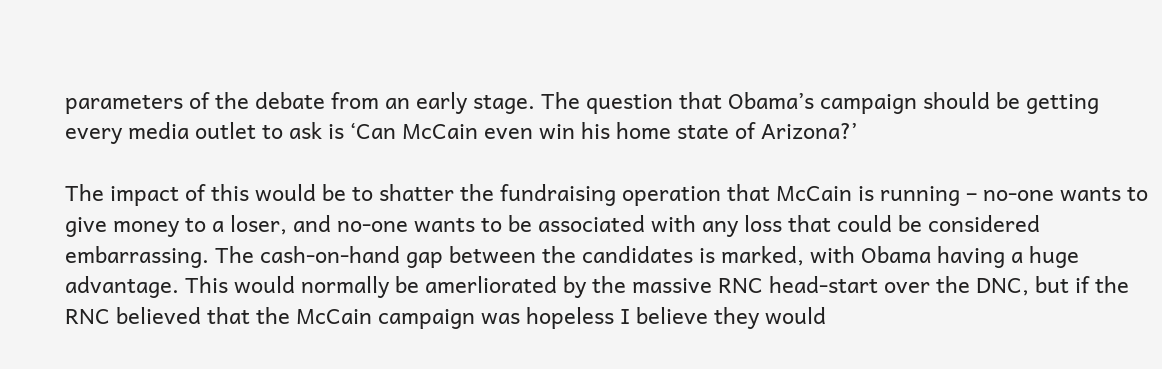parameters of the debate from an early stage. The question that Obama’s campaign should be getting every media outlet to ask is ‘Can McCain even win his home state of Arizona?’

The impact of this would be to shatter the fundraising operation that McCain is running – no-one wants to give money to a loser, and no-one wants to be associated with any loss that could be considered embarrassing. The cash-on-hand gap between the candidates is marked, with Obama having a huge advantage. This would normally be amerliorated by the massive RNC head-start over the DNC, but if the RNC believed that the McCain campaign was hopeless I believe they would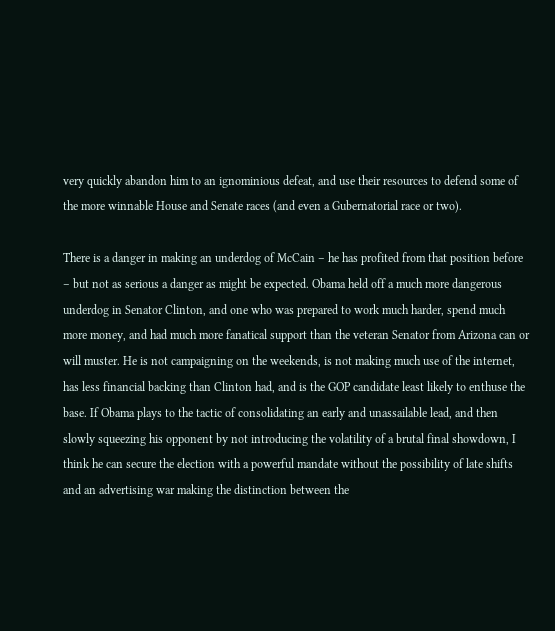very quickly abandon him to an ignominious defeat, and use their resources to defend some of the more winnable House and Senate races (and even a Gubernatorial race or two).

There is a danger in making an underdog of McCain – he has profited from that position before – but not as serious a danger as might be expected. Obama held off a much more dangerous underdog in Senator Clinton, and one who was prepared to work much harder, spend much more money, and had much more fanatical support than the veteran Senator from Arizona can or will muster. He is not campaigning on the weekends, is not making much use of the internet, has less financial backing than Clinton had, and is the GOP candidate least likely to enthuse the base. If Obama plays to the tactic of consolidating an early and unassailable lead, and then slowly squeezing his opponent by not introducing the volatility of a brutal final showdown, I think he can secure the election with a powerful mandate without the possibility of late shifts and an advertising war making the distinction between the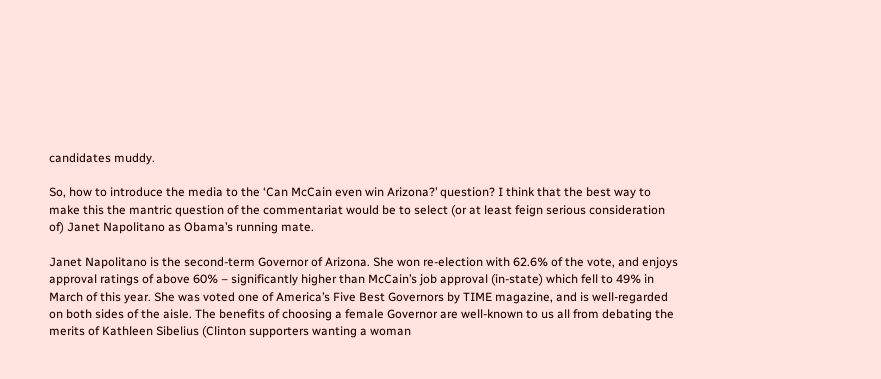candidates muddy.

So, how to introduce the media to the ‘Can McCain even win Arizona?’ question? I think that the best way to make this the mantric question of the commentariat would be to select (or at least feign serious consideration of) Janet Napolitano as Obama’s running mate.

Janet Napolitano is the second-term Governor of Arizona. She won re-election with 62.6% of the vote, and enjoys approval ratings of above 60% – significantly higher than McCain’s job approval (in-state) which fell to 49% in March of this year. She was voted one of America’s Five Best Governors by TIME magazine, and is well-regarded on both sides of the aisle. The benefits of choosing a female Governor are well-known to us all from debating the merits of Kathleen Sibelius (Clinton supporters wanting a woman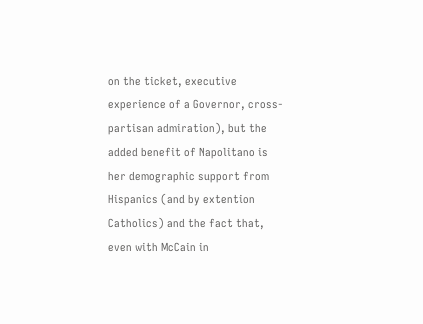on the ticket, executive experience of a Governor, cross-partisan admiration), but the added benefit of Napolitano is her demographic support from Hispanics (and by extention Catholics) and the fact that, even with McCain in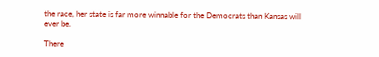the race, her state is far more winnable for the Democrats than Kansas will ever be.

There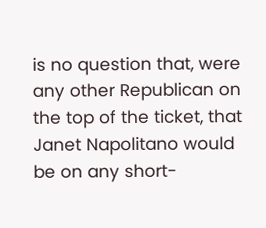is no question that, were any other Republican on the top of the ticket, that Janet Napolitano would be on any short-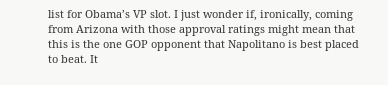list for Obama’s VP slot. I just wonder if, ironically, coming from Arizona with those approval ratings might mean that this is the one GOP opponent that Napolitano is best placed to beat. It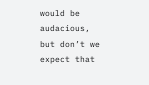would be audacious, but don’t we expect that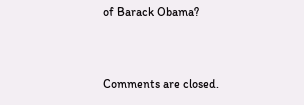of Barack Obama?


Comments are closed.